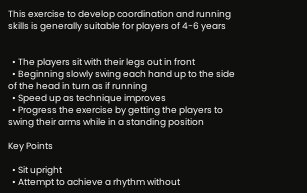This exercise to develop coordination and running skills is generally suitable for players of 4-6 years


  • The players sit with their legs out in front
  • Beginning slowly swing each hand up to the side of the head in turn as if running
  • Speed up as technique improves
  • Progress the exercise by getting the players to swing their arms while in a standing position

Key Points

  • Sit upright
  • Attempt to achieve a rhythm without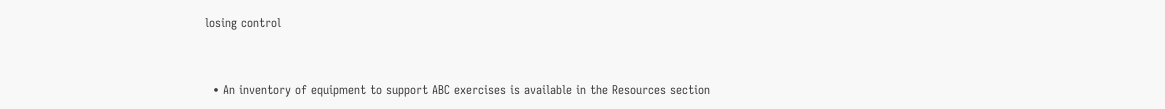losing control


  • An inventory of equipment to support ABC exercises is available in the Resources section